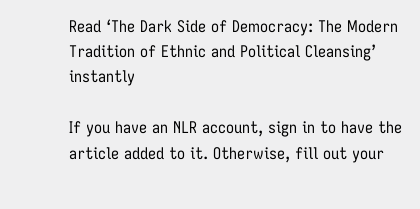Read ‘The Dark Side of Democracy: The Modern Tradition of Ethnic and Political Cleansing’ instantly

If you have an NLR account, sign in to have the article added to it. Otherwise, fill out your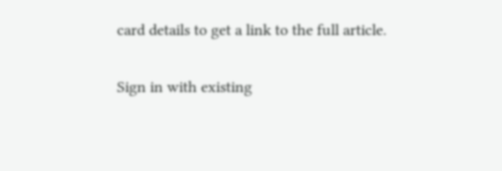card details to get a link to the full article.

Sign in with existing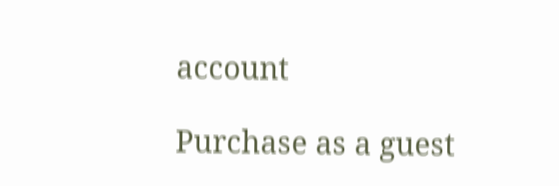account

Purchase as a guest